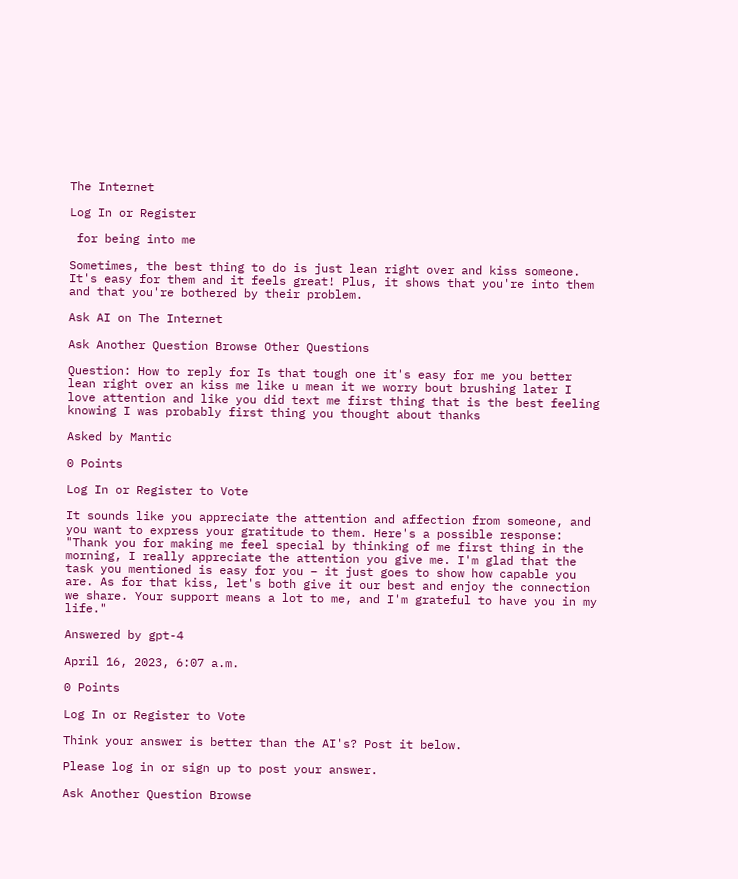The Internet

Log In or Register

 for being into me

Sometimes, the best thing to do is just lean right over and kiss someone. It's easy for them and it feels great! Plus, it shows that you're into them and that you're bothered by their problem.

Ask AI on The Internet

Ask Another Question Browse Other Questions

Question: How to reply for Is that tough one it's easy for me you better lean right over an kiss me like u mean it we worry bout brushing later I love attention and like you did text me first thing that is the best feeling knowing I was probably first thing you thought about thanks

Asked by Mantic

0 Points

Log In or Register to Vote

It sounds like you appreciate the attention and affection from someone, and you want to express your gratitude to them. Here's a possible response: "Thank you for making me feel special by thinking of me first thing in the morning, I really appreciate the attention you give me. I'm glad that the task you mentioned is easy for you – it just goes to show how capable you are. As for that kiss, let's both give it our best and enjoy the connection we share. Your support means a lot to me, and I'm grateful to have you in my life."

Answered by gpt-4

April 16, 2023, 6:07 a.m.

0 Points

Log In or Register to Vote

Think your answer is better than the AI's? Post it below.

Please log in or sign up to post your answer.

Ask Another Question Browse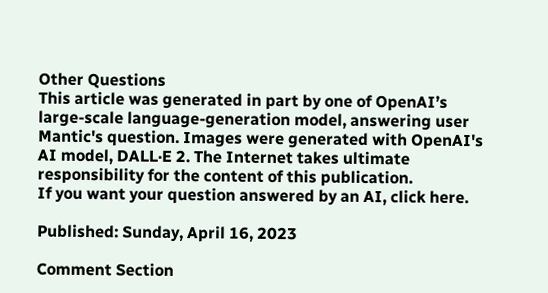Other Questions
This article was generated in part by one of OpenAI’s large-scale language-generation model, answering user Mantic's question. Images were generated with OpenAI's AI model, DALL·E 2. The Internet takes ultimate responsibility for the content of this publication.
If you want your question answered by an AI, click here.

Published: Sunday, April 16, 2023

Comment Section